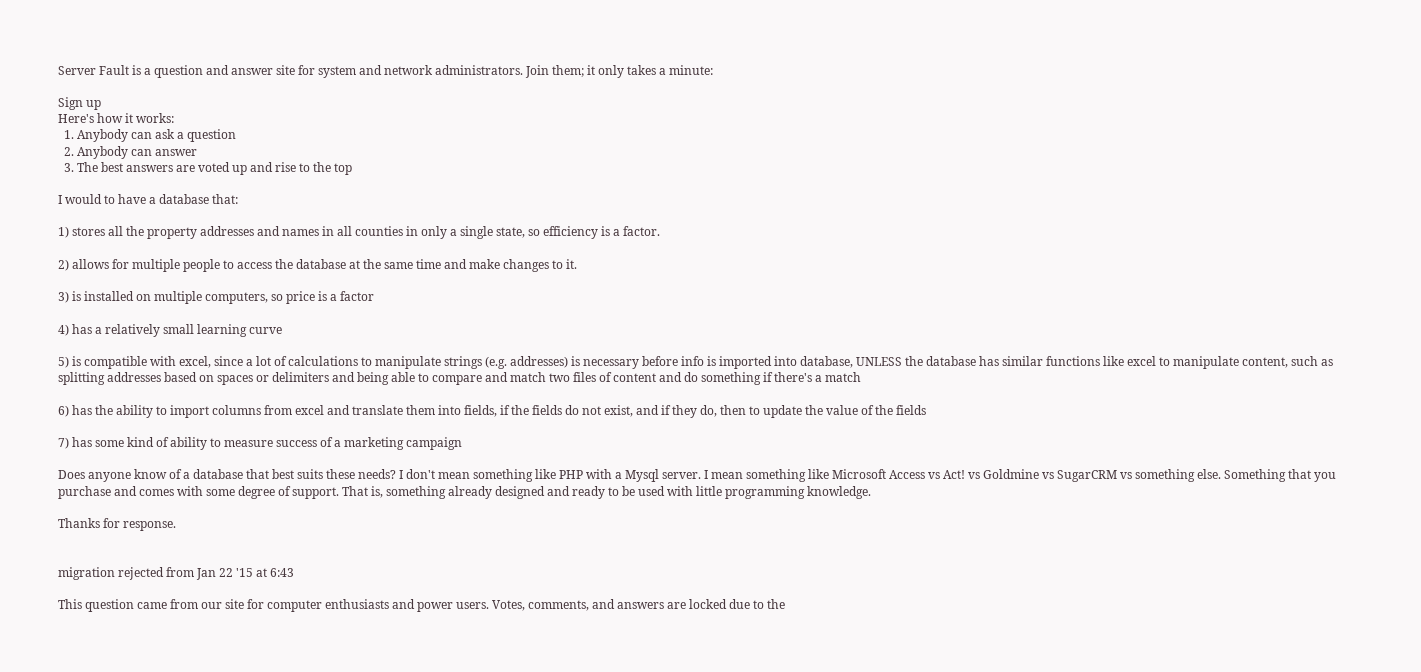Server Fault is a question and answer site for system and network administrators. Join them; it only takes a minute:

Sign up
Here's how it works:
  1. Anybody can ask a question
  2. Anybody can answer
  3. The best answers are voted up and rise to the top

I would to have a database that:

1) stores all the property addresses and names in all counties in only a single state, so efficiency is a factor.

2) allows for multiple people to access the database at the same time and make changes to it.

3) is installed on multiple computers, so price is a factor

4) has a relatively small learning curve

5) is compatible with excel, since a lot of calculations to manipulate strings (e.g. addresses) is necessary before info is imported into database, UNLESS the database has similar functions like excel to manipulate content, such as splitting addresses based on spaces or delimiters and being able to compare and match two files of content and do something if there's a match

6) has the ability to import columns from excel and translate them into fields, if the fields do not exist, and if they do, then to update the value of the fields

7) has some kind of ability to measure success of a marketing campaign

Does anyone know of a database that best suits these needs? I don't mean something like PHP with a Mysql server. I mean something like Microsoft Access vs Act! vs Goldmine vs SugarCRM vs something else. Something that you purchase and comes with some degree of support. That is, something already designed and ready to be used with little programming knowledge.

Thanks for response.


migration rejected from Jan 22 '15 at 6:43

This question came from our site for computer enthusiasts and power users. Votes, comments, and answers are locked due to the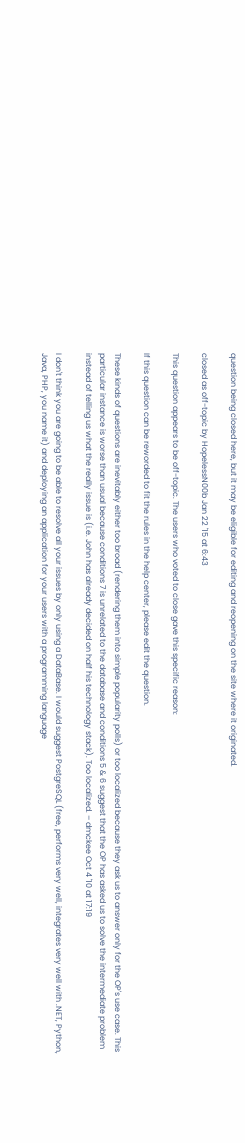question being closed here, but it may be eligible for editing and reopening on the site where it originated.

closed as off-topic by HopelessN00b Jan 22 '15 at 6:43

This question appears to be off-topic. The users who voted to close gave this specific reason:

If this question can be reworded to fit the rules in the help center, please edit the question.

These kinds of questions are inevitably either too broad (rendering them into simple popularity polls) or too localized because they ask us to answer only for the OP's use case. This particular instance is worse than usual because conditions 7 is unrelated to the database and conditions 5 & 6 suggest that the OP has asked us to solve the intermediate problem instead of telling us what the really issue is (i.e. John has already decided on half his technology stack). Too localized. – dmckee Oct 4 '10 at 17:19

I don't think you are going to be able to resolve all your issues by only using a DataBase. I would suggest PostgreSQL (free, performs very well, integrates very well with .NET, Python, Java, PHP, you name it) and deploying an application for your users with a programming language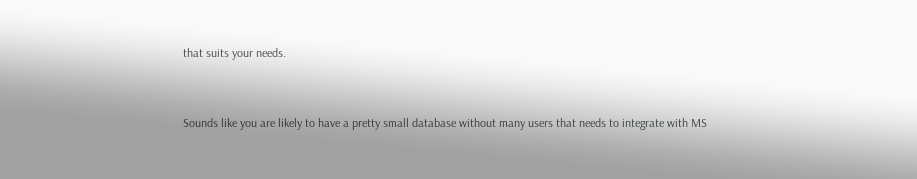that suits your needs.


Sounds like you are likely to have a pretty small database without many users that needs to integrate with MS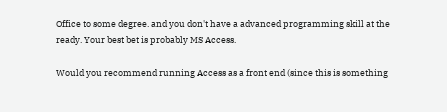Office to some degree. and you don't have a advanced programming skill at the ready. Your best bet is probably MS Access.

Would you recommend running Access as a front end (since this is something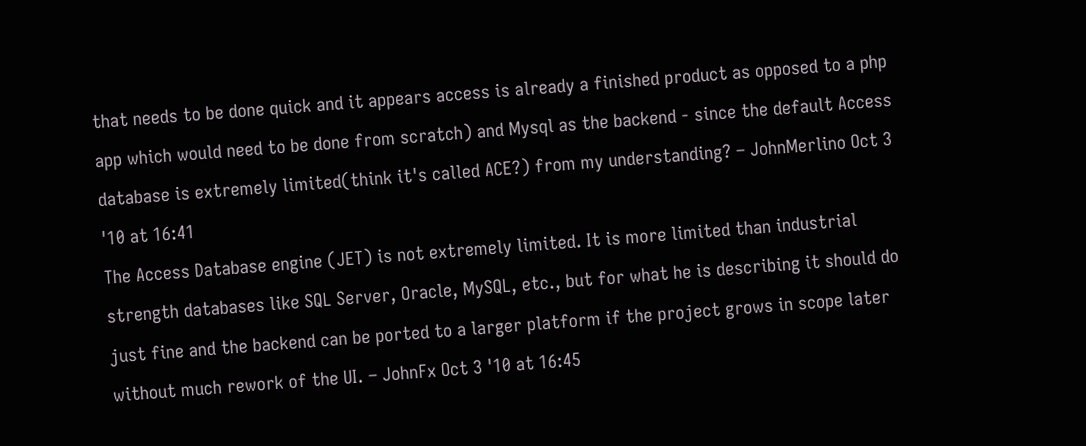that needs to be done quick and it appears access is already a finished product as opposed to a php app which would need to be done from scratch) and Mysql as the backend - since the default Access database is extremely limited(think it's called ACE?) from my understanding? – JohnMerlino Oct 3 '10 at 16:41
The Access Database engine (JET) is not extremely limited. It is more limited than industrial strength databases like SQL Server, Oracle, MySQL, etc., but for what he is describing it should do just fine and the backend can be ported to a larger platform if the project grows in scope later without much rework of the UI. – JohnFx Oct 3 '10 at 16:45